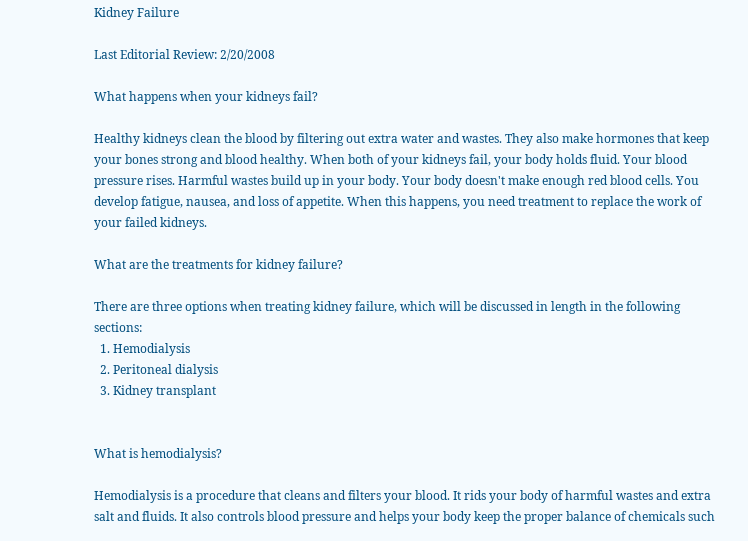Kidney Failure

Last Editorial Review: 2/20/2008

What happens when your kidneys fail?

Healthy kidneys clean the blood by filtering out extra water and wastes. They also make hormones that keep your bones strong and blood healthy. When both of your kidneys fail, your body holds fluid. Your blood pressure rises. Harmful wastes build up in your body. Your body doesn't make enough red blood cells. You develop fatigue, nausea, and loss of appetite. When this happens, you need treatment to replace the work of your failed kidneys.

What are the treatments for kidney failure?

There are three options when treating kidney failure, which will be discussed in length in the following sections:
  1. Hemodialysis
  2. Peritoneal dialysis
  3. Kidney transplant


What is hemodialysis?

Hemodialysis is a procedure that cleans and filters your blood. It rids your body of harmful wastes and extra salt and fluids. It also controls blood pressure and helps your body keep the proper balance of chemicals such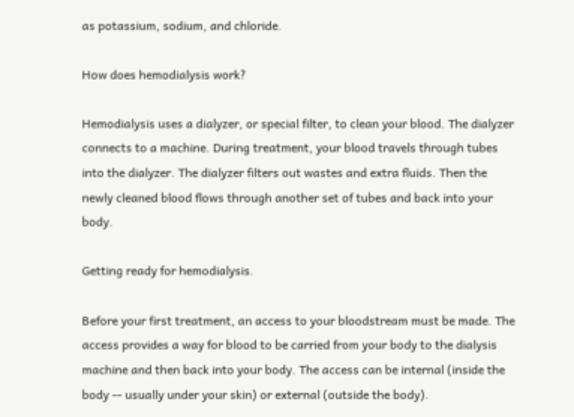as potassium, sodium, and chloride.

How does hemodialysis work?

Hemodialysis uses a dialyzer, or special filter, to clean your blood. The dialyzer connects to a machine. During treatment, your blood travels through tubes into the dialyzer. The dialyzer filters out wastes and extra fluids. Then the newly cleaned blood flows through another set of tubes and back into your body.

Getting ready for hemodialysis.

Before your first treatment, an access to your bloodstream must be made. The access provides a way for blood to be carried from your body to the dialysis machine and then back into your body. The access can be internal (inside the body -- usually under your skin) or external (outside the body).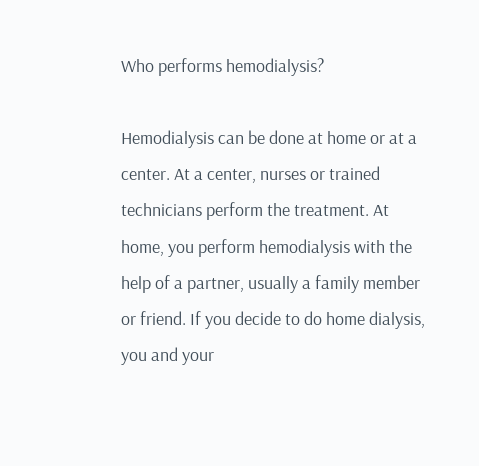Who performs hemodialysis?

Hemodialysis can be done at home or at a center. At a center, nurses or trained technicians perform the treatment. At home, you perform hemodialysis with the help of a partner, usually a family member or friend. If you decide to do home dialysis, you and your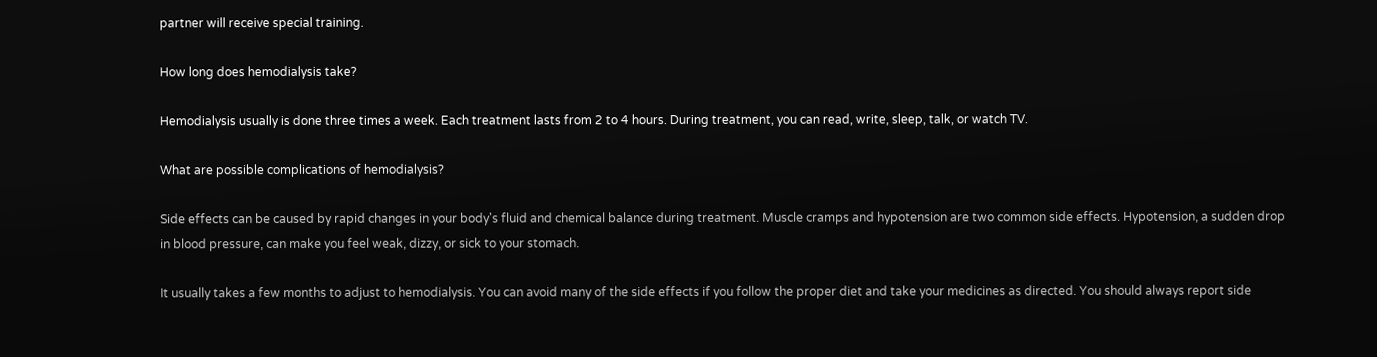partner will receive special training.

How long does hemodialysis take?

Hemodialysis usually is done three times a week. Each treatment lasts from 2 to 4 hours. During treatment, you can read, write, sleep, talk, or watch TV.

What are possible complications of hemodialysis?

Side effects can be caused by rapid changes in your body's fluid and chemical balance during treatment. Muscle cramps and hypotension are two common side effects. Hypotension, a sudden drop in blood pressure, can make you feel weak, dizzy, or sick to your stomach.

It usually takes a few months to adjust to hemodialysis. You can avoid many of the side effects if you follow the proper diet and take your medicines as directed. You should always report side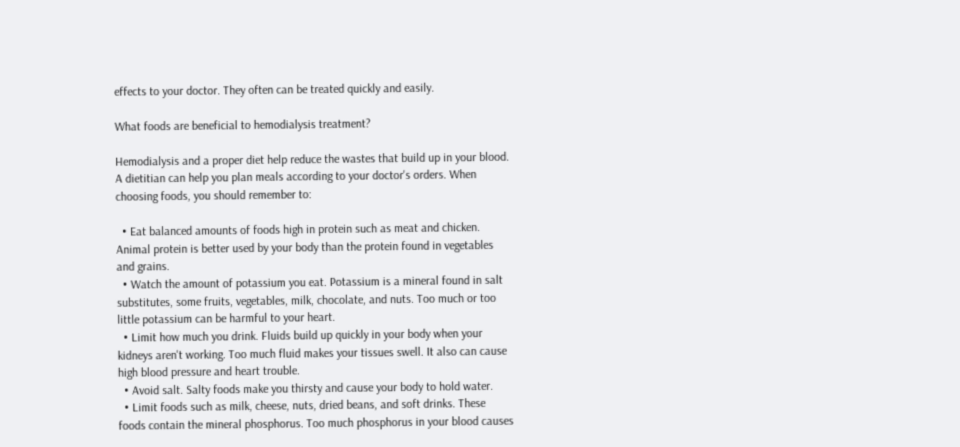effects to your doctor. They often can be treated quickly and easily.

What foods are beneficial to hemodialysis treatment?

Hemodialysis and a proper diet help reduce the wastes that build up in your blood. A dietitian can help you plan meals according to your doctor's orders. When choosing foods, you should remember to:

  • Eat balanced amounts of foods high in protein such as meat and chicken. Animal protein is better used by your body than the protein found in vegetables and grains.
  • Watch the amount of potassium you eat. Potassium is a mineral found in salt substitutes, some fruits, vegetables, milk, chocolate, and nuts. Too much or too little potassium can be harmful to your heart.
  • Limit how much you drink. Fluids build up quickly in your body when your kidneys aren't working. Too much fluid makes your tissues swell. It also can cause high blood pressure and heart trouble.
  • Avoid salt. Salty foods make you thirsty and cause your body to hold water.
  • Limit foods such as milk, cheese, nuts, dried beans, and soft drinks. These foods contain the mineral phosphorus. Too much phosphorus in your blood causes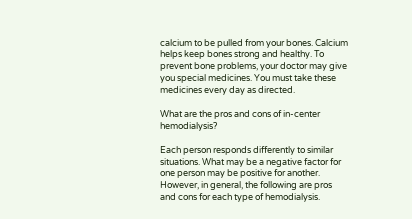calcium to be pulled from your bones. Calcium helps keep bones strong and healthy. To prevent bone problems, your doctor may give you special medicines. You must take these medicines every day as directed.

What are the pros and cons of in-center hemodialysis?

Each person responds differently to similar situations. What may be a negative factor for one person may be positive for another. However, in general, the following are pros and cons for each type of hemodialysis.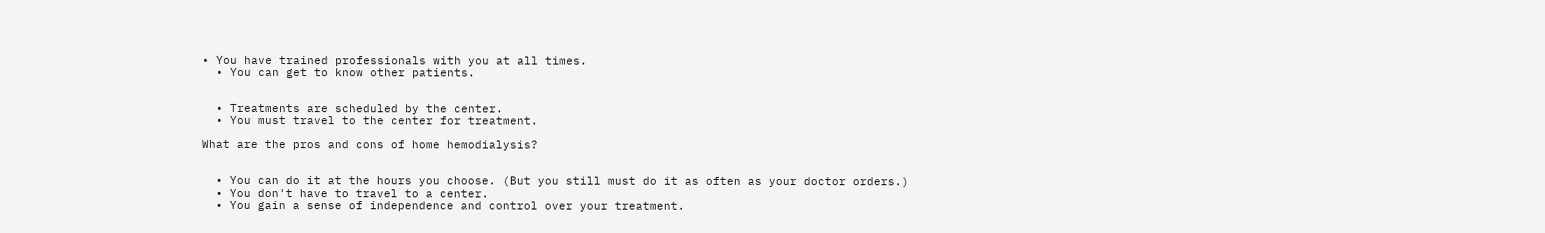• You have trained professionals with you at all times.
  • You can get to know other patients.


  • Treatments are scheduled by the center.
  • You must travel to the center for treatment.

What are the pros and cons of home hemodialysis?


  • You can do it at the hours you choose. (But you still must do it as often as your doctor orders.)
  • You don't have to travel to a center.
  • You gain a sense of independence and control over your treatment.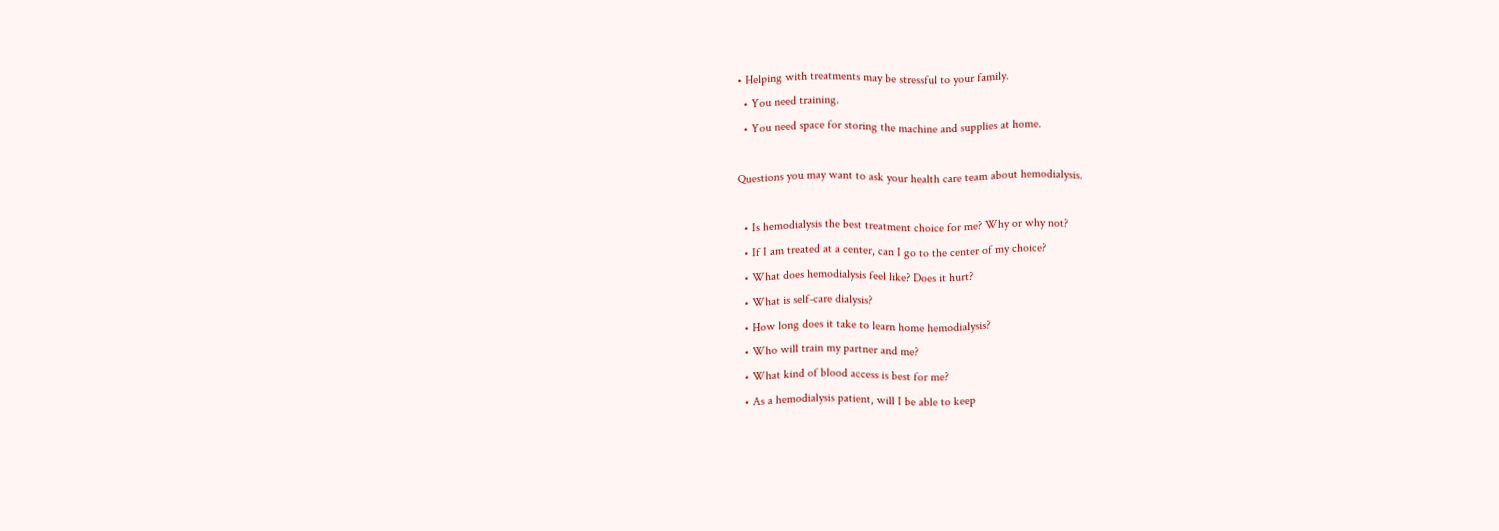• Helping with treatments may be stressful to your family.
  • You need training.
  • You need space for storing the machine and supplies at home.

Questions you may want to ask your health care team about hemodialysis.

  • Is hemodialysis the best treatment choice for me? Why or why not?
  • If I am treated at a center, can I go to the center of my choice?
  • What does hemodialysis feel like? Does it hurt?
  • What is self-care dialysis?
  • How long does it take to learn home hemodialysis?
  • Who will train my partner and me?
  • What kind of blood access is best for me?
  • As a hemodialysis patient, will I be able to keep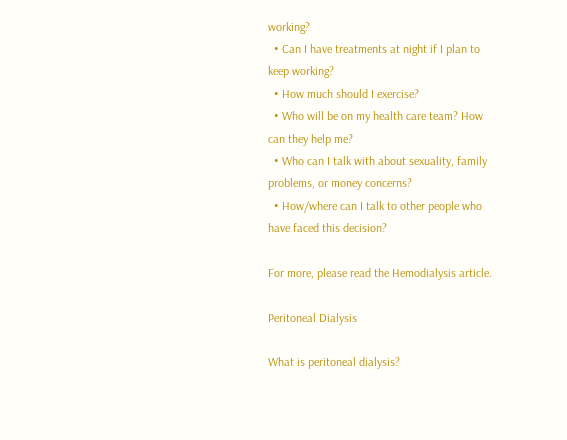working?
  • Can I have treatments at night if I plan to keep working?
  • How much should I exercise?
  • Who will be on my health care team? How can they help me?
  • Who can I talk with about sexuality, family problems, or money concerns?
  • How/where can I talk to other people who have faced this decision?

For more, please read the Hemodialysis article.

Peritoneal Dialysis

What is peritoneal dialysis?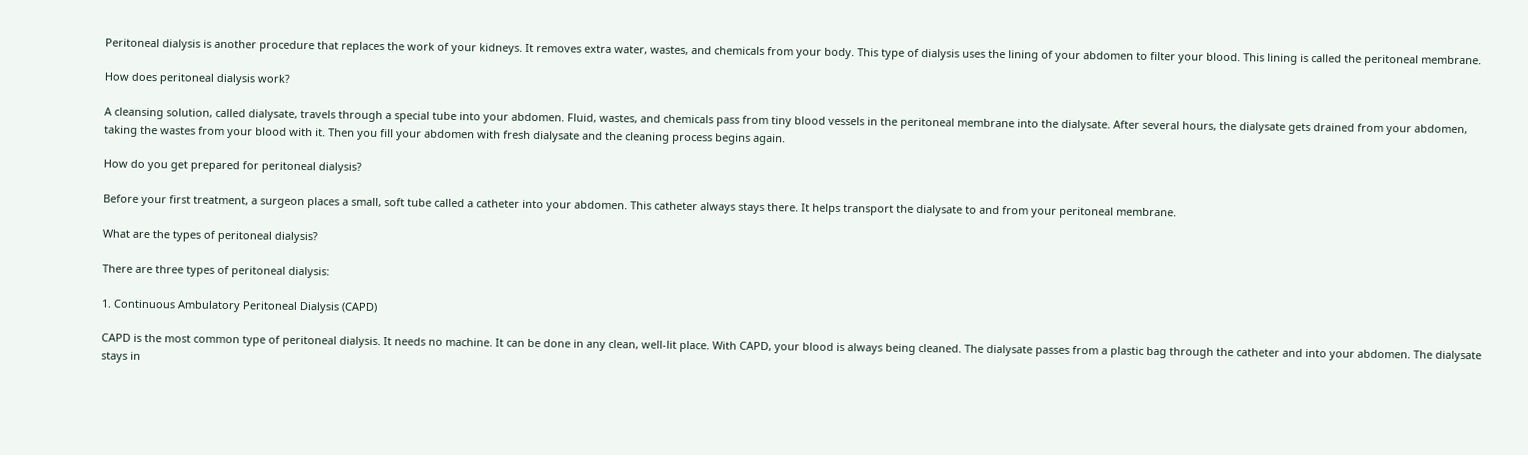Peritoneal dialysis is another procedure that replaces the work of your kidneys. It removes extra water, wastes, and chemicals from your body. This type of dialysis uses the lining of your abdomen to filter your blood. This lining is called the peritoneal membrane.

How does peritoneal dialysis work?

A cleansing solution, called dialysate, travels through a special tube into your abdomen. Fluid, wastes, and chemicals pass from tiny blood vessels in the peritoneal membrane into the dialysate. After several hours, the dialysate gets drained from your abdomen, taking the wastes from your blood with it. Then you fill your abdomen with fresh dialysate and the cleaning process begins again.

How do you get prepared for peritoneal dialysis?

Before your first treatment, a surgeon places a small, soft tube called a catheter into your abdomen. This catheter always stays there. It helps transport the dialysate to and from your peritoneal membrane.

What are the types of peritoneal dialysis?

There are three types of peritoneal dialysis:

1. Continuous Ambulatory Peritoneal Dialysis (CAPD)

CAPD is the most common type of peritoneal dialysis. It needs no machine. It can be done in any clean, well-lit place. With CAPD, your blood is always being cleaned. The dialysate passes from a plastic bag through the catheter and into your abdomen. The dialysate stays in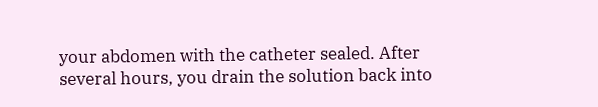your abdomen with the catheter sealed. After several hours, you drain the solution back into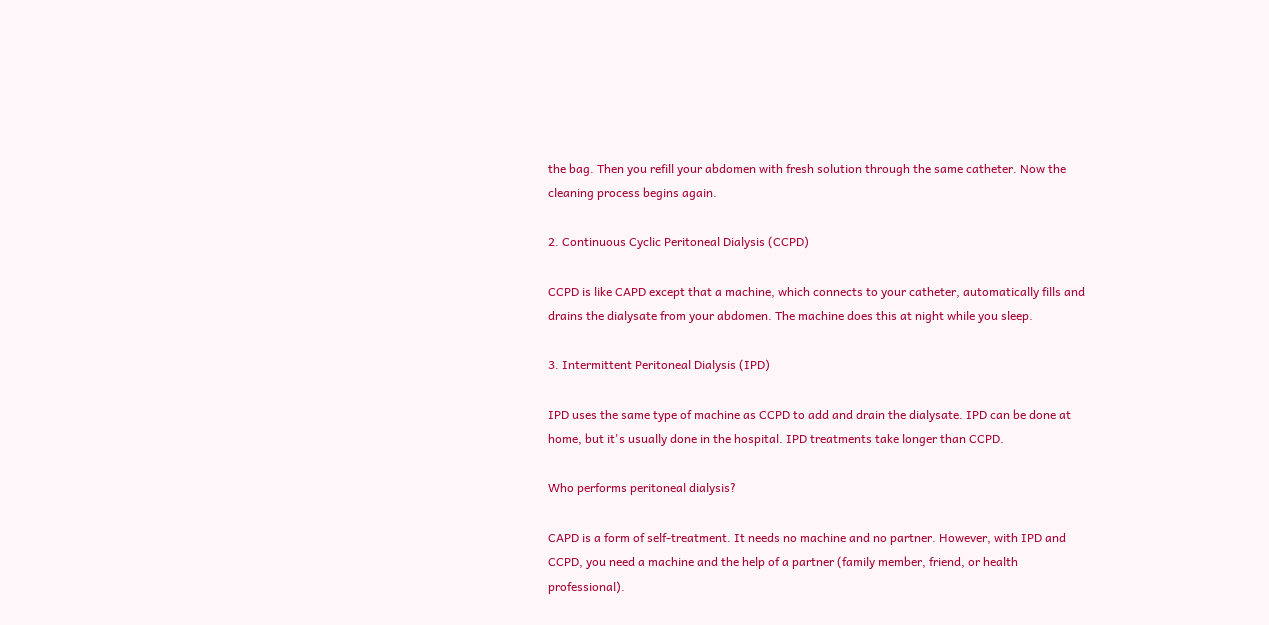the bag. Then you refill your abdomen with fresh solution through the same catheter. Now the cleaning process begins again.

2. Continuous Cyclic Peritoneal Dialysis (CCPD)

CCPD is like CAPD except that a machine, which connects to your catheter, automatically fills and drains the dialysate from your abdomen. The machine does this at night while you sleep.

3. Intermittent Peritoneal Dialysis (IPD)

IPD uses the same type of machine as CCPD to add and drain the dialysate. IPD can be done at home, but it's usually done in the hospital. IPD treatments take longer than CCPD.

Who performs peritoneal dialysis?

CAPD is a form of self-treatment. It needs no machine and no partner. However, with IPD and CCPD, you need a machine and the help of a partner (family member, friend, or health professional).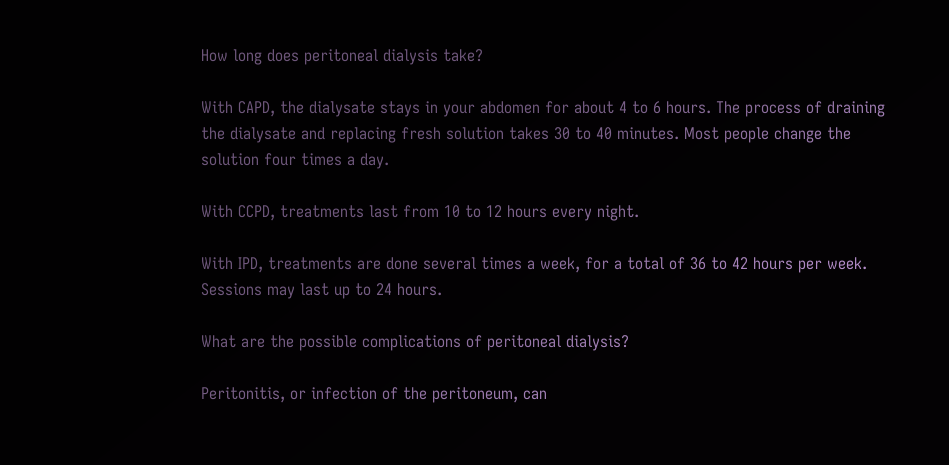How long does peritoneal dialysis take?

With CAPD, the dialysate stays in your abdomen for about 4 to 6 hours. The process of draining the dialysate and replacing fresh solution takes 30 to 40 minutes. Most people change the solution four times a day.

With CCPD, treatments last from 10 to 12 hours every night.

With IPD, treatments are done several times a week, for a total of 36 to 42 hours per week. Sessions may last up to 24 hours.

What are the possible complications of peritoneal dialysis?

Peritonitis, or infection of the peritoneum, can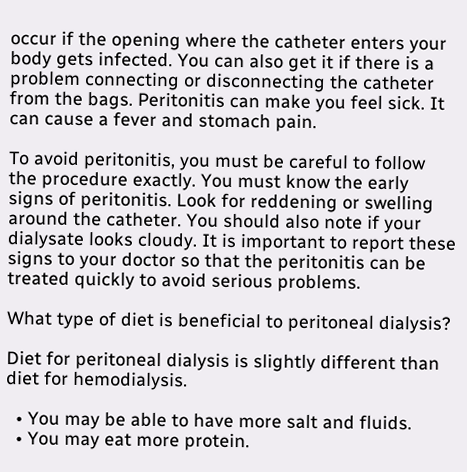occur if the opening where the catheter enters your body gets infected. You can also get it if there is a problem connecting or disconnecting the catheter from the bags. Peritonitis can make you feel sick. It can cause a fever and stomach pain.

To avoid peritonitis, you must be careful to follow the procedure exactly. You must know the early signs of peritonitis. Look for reddening or swelling around the catheter. You should also note if your dialysate looks cloudy. It is important to report these signs to your doctor so that the peritonitis can be treated quickly to avoid serious problems.

What type of diet is beneficial to peritoneal dialysis?

Diet for peritoneal dialysis is slightly different than diet for hemodialysis.

  • You may be able to have more salt and fluids.
  • You may eat more protein.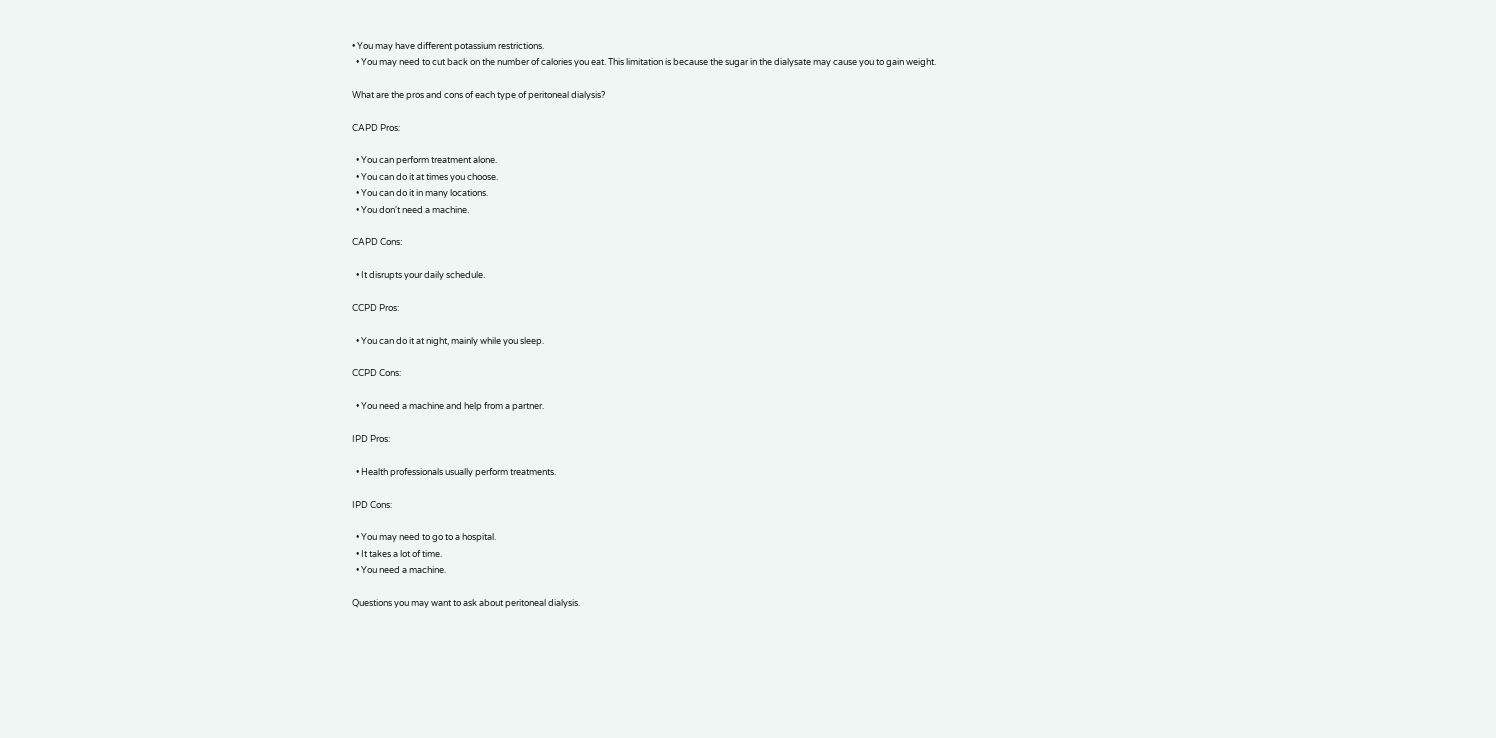• You may have different potassium restrictions.
  • You may need to cut back on the number of calories you eat. This limitation is because the sugar in the dialysate may cause you to gain weight.

What are the pros and cons of each type of peritoneal dialysis?

CAPD Pros:

  • You can perform treatment alone.
  • You can do it at times you choose.
  • You can do it in many locations.
  • You don't need a machine.

CAPD Cons:

  • It disrupts your daily schedule.

CCPD Pros:

  • You can do it at night, mainly while you sleep.

CCPD Cons:

  • You need a machine and help from a partner.

IPD Pros:

  • Health professionals usually perform treatments.

IPD Cons:

  • You may need to go to a hospital.
  • It takes a lot of time.
  • You need a machine.

Questions you may want to ask about peritoneal dialysis.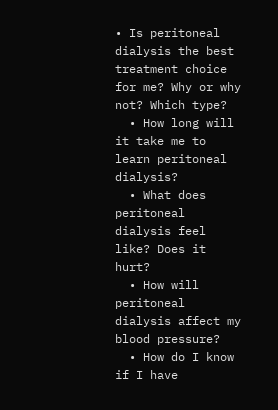• Is peritoneal dialysis the best treatment choice for me? Why or why not? Which type?
  • How long will it take me to learn peritoneal dialysis?
  • What does peritoneal dialysis feel like? Does it hurt?
  • How will peritoneal dialysis affect my blood pressure?
  • How do I know if I have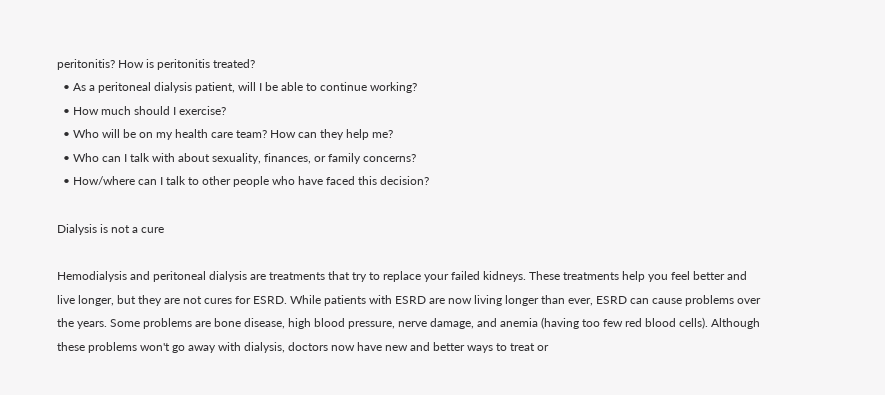peritonitis? How is peritonitis treated?
  • As a peritoneal dialysis patient, will I be able to continue working?
  • How much should I exercise?
  • Who will be on my health care team? How can they help me?
  • Who can I talk with about sexuality, finances, or family concerns?
  • How/where can I talk to other people who have faced this decision?

Dialysis is not a cure

Hemodialysis and peritoneal dialysis are treatments that try to replace your failed kidneys. These treatments help you feel better and live longer, but they are not cures for ESRD. While patients with ESRD are now living longer than ever, ESRD can cause problems over the years. Some problems are bone disease, high blood pressure, nerve damage, and anemia (having too few red blood cells). Although these problems won't go away with dialysis, doctors now have new and better ways to treat or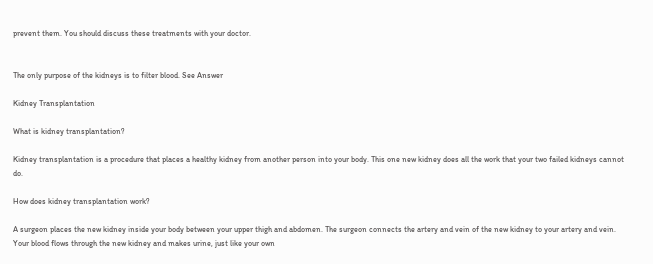prevent them. You should discuss these treatments with your doctor.


The only purpose of the kidneys is to filter blood. See Answer

Kidney Transplantation

What is kidney transplantation?

Kidney transplantation is a procedure that places a healthy kidney from another person into your body. This one new kidney does all the work that your two failed kidneys cannot do.

How does kidney transplantation work?

A surgeon places the new kidney inside your body between your upper thigh and abdomen. The surgeon connects the artery and vein of the new kidney to your artery and vein. Your blood flows through the new kidney and makes urine, just like your own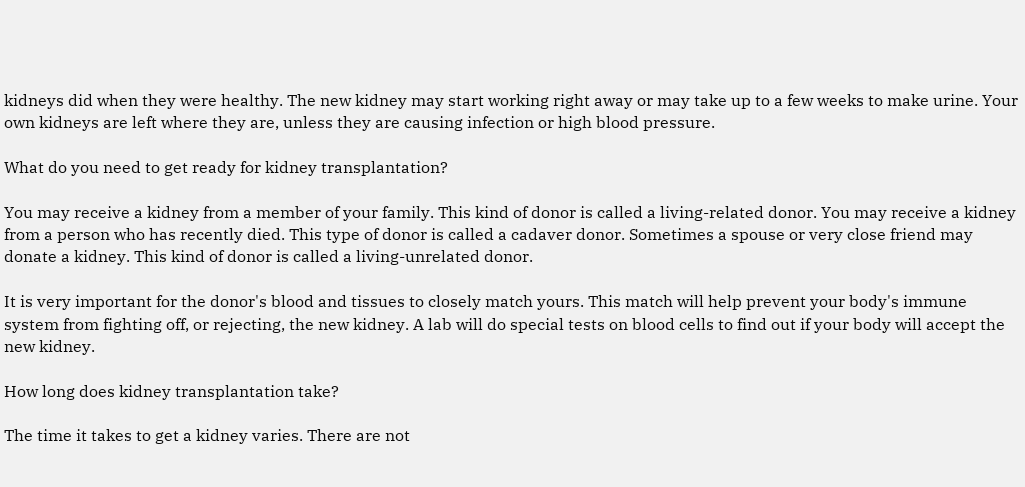kidneys did when they were healthy. The new kidney may start working right away or may take up to a few weeks to make urine. Your own kidneys are left where they are, unless they are causing infection or high blood pressure.

What do you need to get ready for kidney transplantation?

You may receive a kidney from a member of your family. This kind of donor is called a living-related donor. You may receive a kidney from a person who has recently died. This type of donor is called a cadaver donor. Sometimes a spouse or very close friend may donate a kidney. This kind of donor is called a living-unrelated donor.

It is very important for the donor's blood and tissues to closely match yours. This match will help prevent your body's immune system from fighting off, or rejecting, the new kidney. A lab will do special tests on blood cells to find out if your body will accept the new kidney.

How long does kidney transplantation take?

The time it takes to get a kidney varies. There are not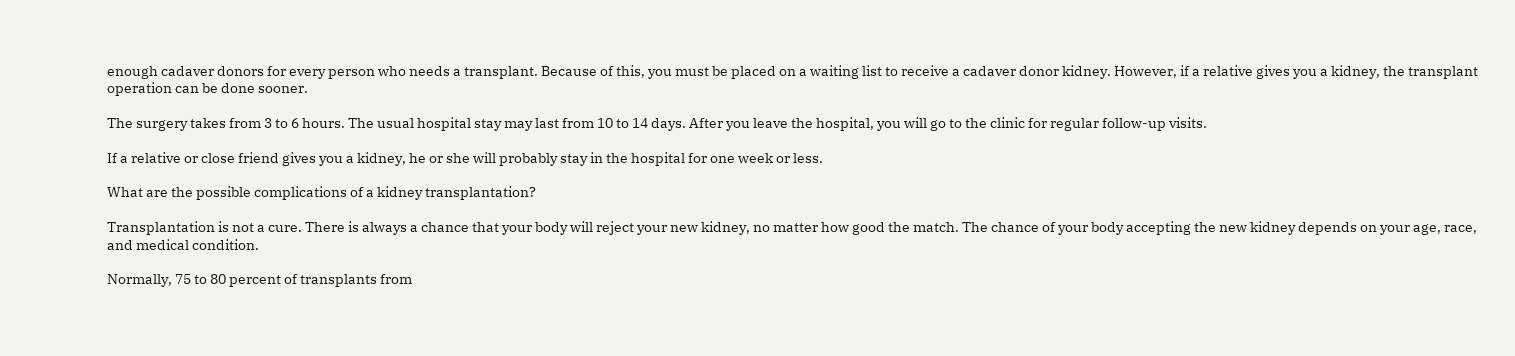enough cadaver donors for every person who needs a transplant. Because of this, you must be placed on a waiting list to receive a cadaver donor kidney. However, if a relative gives you a kidney, the transplant operation can be done sooner.

The surgery takes from 3 to 6 hours. The usual hospital stay may last from 10 to 14 days. After you leave the hospital, you will go to the clinic for regular follow-up visits.

If a relative or close friend gives you a kidney, he or she will probably stay in the hospital for one week or less.

What are the possible complications of a kidney transplantation?

Transplantation is not a cure. There is always a chance that your body will reject your new kidney, no matter how good the match. The chance of your body accepting the new kidney depends on your age, race, and medical condition.

Normally, 75 to 80 percent of transplants from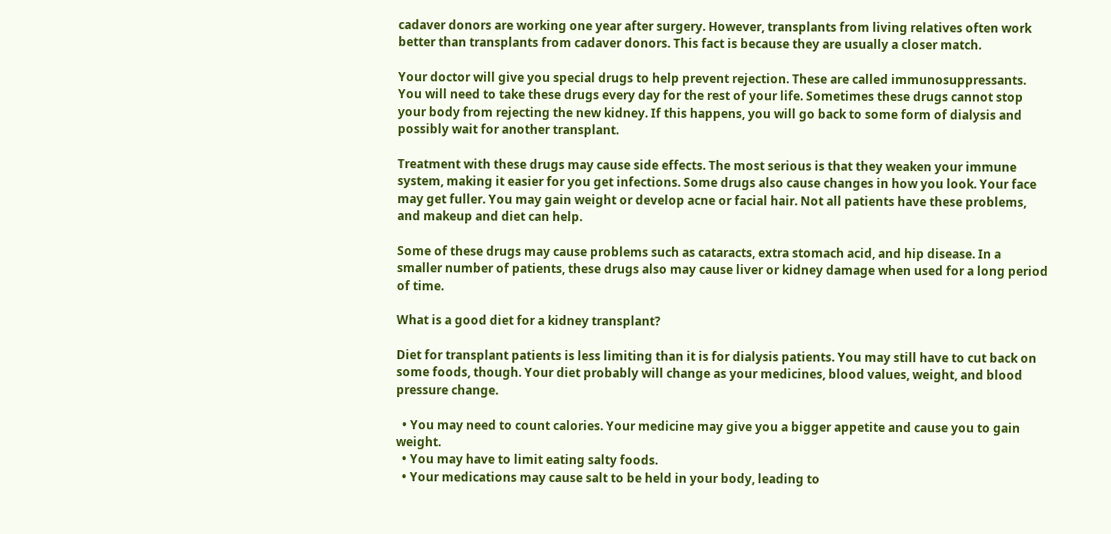cadaver donors are working one year after surgery. However, transplants from living relatives often work better than transplants from cadaver donors. This fact is because they are usually a closer match.

Your doctor will give you special drugs to help prevent rejection. These are called immunosuppressants. You will need to take these drugs every day for the rest of your life. Sometimes these drugs cannot stop your body from rejecting the new kidney. If this happens, you will go back to some form of dialysis and possibly wait for another transplant.

Treatment with these drugs may cause side effects. The most serious is that they weaken your immune system, making it easier for you get infections. Some drugs also cause changes in how you look. Your face may get fuller. You may gain weight or develop acne or facial hair. Not all patients have these problems, and makeup and diet can help.

Some of these drugs may cause problems such as cataracts, extra stomach acid, and hip disease. In a smaller number of patients, these drugs also may cause liver or kidney damage when used for a long period of time.

What is a good diet for a kidney transplant?

Diet for transplant patients is less limiting than it is for dialysis patients. You may still have to cut back on some foods, though. Your diet probably will change as your medicines, blood values, weight, and blood pressure change.

  • You may need to count calories. Your medicine may give you a bigger appetite and cause you to gain weight.
  • You may have to limit eating salty foods.
  • Your medications may cause salt to be held in your body, leading to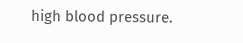high blood pressure.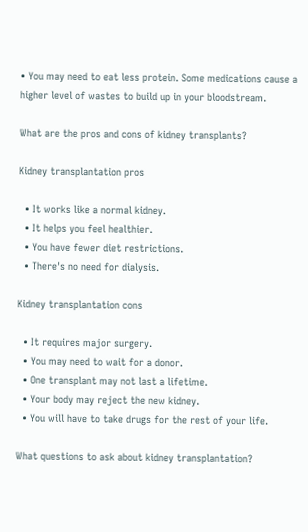• You may need to eat less protein. Some medications cause a higher level of wastes to build up in your bloodstream.

What are the pros and cons of kidney transplants?

Kidney transplantation pros

  • It works like a normal kidney.
  • It helps you feel healthier.
  • You have fewer diet restrictions.
  • There's no need for dialysis.

Kidney transplantation cons

  • It requires major surgery.
  • You may need to wait for a donor.
  • One transplant may not last a lifetime.
  • Your body may reject the new kidney.
  • You will have to take drugs for the rest of your life.

What questions to ask about kidney transplantation?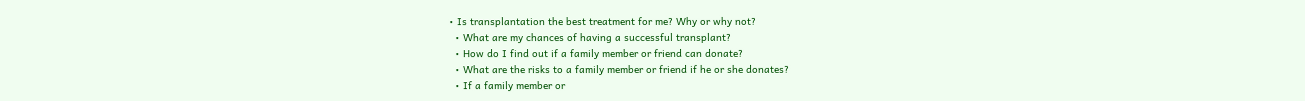• Is transplantation the best treatment for me? Why or why not?
  • What are my chances of having a successful transplant?
  • How do I find out if a family member or friend can donate?
  • What are the risks to a family member or friend if he or she donates?
  • If a family member or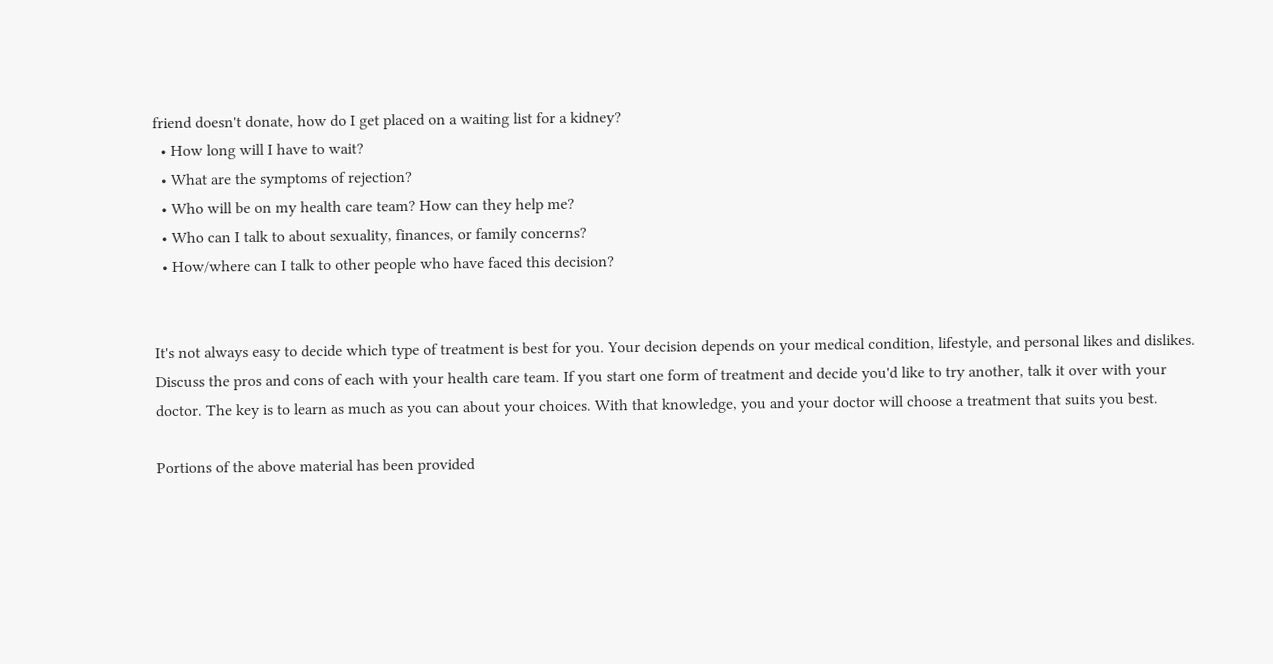friend doesn't donate, how do I get placed on a waiting list for a kidney?
  • How long will I have to wait?
  • What are the symptoms of rejection?
  • Who will be on my health care team? How can they help me?
  • Who can I talk to about sexuality, finances, or family concerns?
  • How/where can I talk to other people who have faced this decision?


It's not always easy to decide which type of treatment is best for you. Your decision depends on your medical condition, lifestyle, and personal likes and dislikes. Discuss the pros and cons of each with your health care team. If you start one form of treatment and decide you'd like to try another, talk it over with your doctor. The key is to learn as much as you can about your choices. With that knowledge, you and your doctor will choose a treatment that suits you best.

Portions of the above material has been provided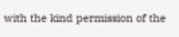with the kind permission of the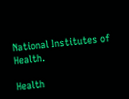National Institutes of Health.

Health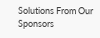Solutions From Our Sponsors